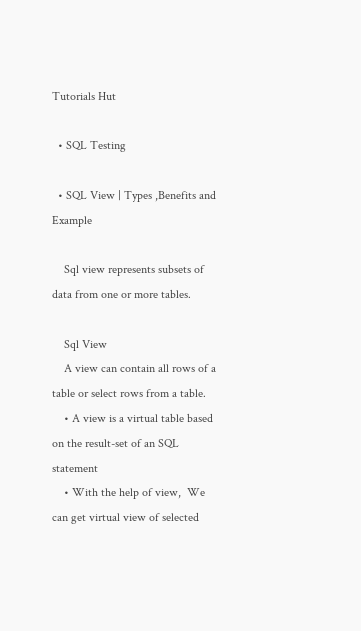Tutorials Hut

  • SQL Testing

  • SQL View | Types ,Benefits and Example

    Sql view represents subsets of data from one or more tables.

    Sql View
    A view can contain all rows of a table or select rows from a table.
    • A view is a virtual table based on the result-set of an SQL statement
    • With the help of view,  We can get virtual view of selected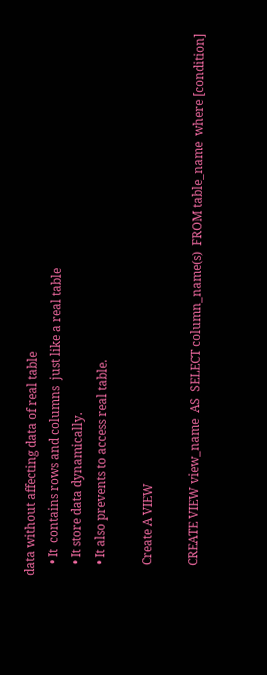data without affecting data of real table
    • It  contains rows and columns  just like a real table
    • It store data dynamically.
    • It also prevents to access real table.

    Create A VIEW

    CREATE VIEW view_name  AS  SELECT column_name(s)  FROM table_name  where [condition]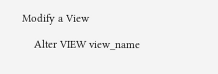Modify a View

    Alter VIEW view_name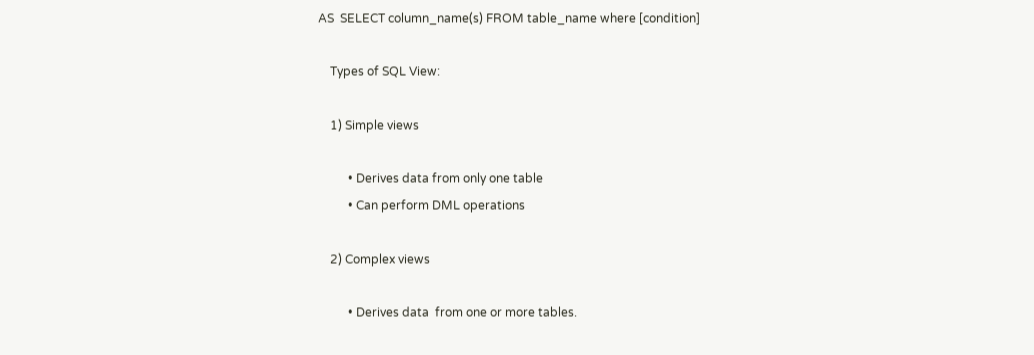AS  SELECT column_name(s) FROM table_name where [condition]

    Types of SQL View:

    1) Simple views

          • Derives data from only one table
          • Can perform DML operations

    2) Complex views

          • Derives data  from one or more tables.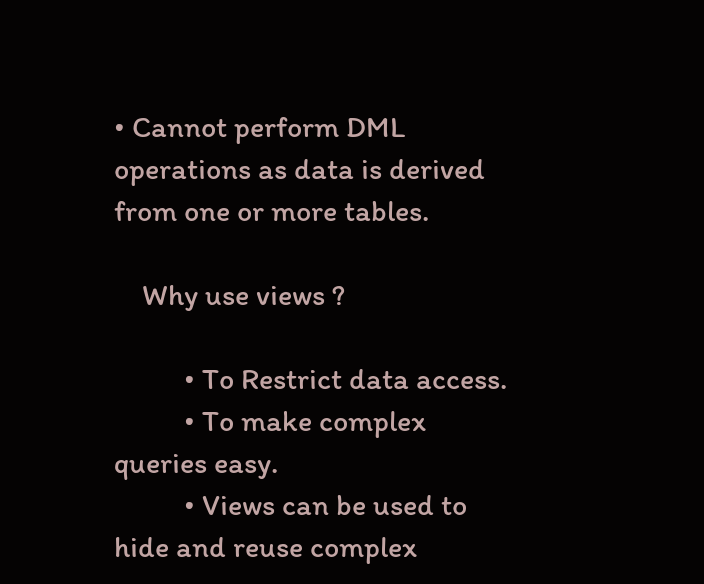• Cannot perform DML operations as data is derived from one or more tables.

    Why use views ?

          • To Restrict data access.
          • To make complex queries easy.
          • Views can be used to hide and reuse complex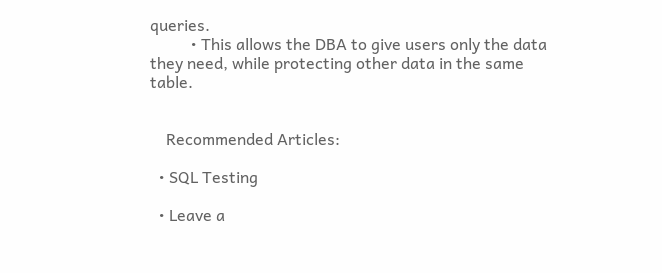queries.
          • This allows the DBA to give users only the data they need, while protecting other data in the same table.


    Recommended Articles:

  • SQL Testing

  • Leave a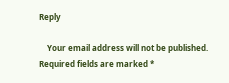Reply

    Your email address will not be published. Required fields are marked *